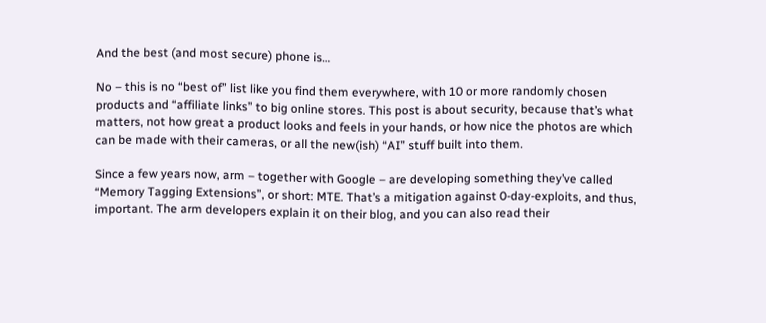And the best (and most secure) phone is…

No – this is no “best of” list like you find them everywhere, with 10 or more randomly chosen products and “affiliate links” to big online stores. This post is about security, because that’s what matters, not how great a product looks and feels in your hands, or how nice the photos are which can be made with their cameras, or all the new(ish) “AI” stuff built into them.

Since a few years now, arm – together with Google – are developing something they’ve called “Memory Tagging Extensions”, or short: MTE. That’s a mitigation against 0-day-exploits, and thus, important. The arm developers explain it on their blog, and you can also read their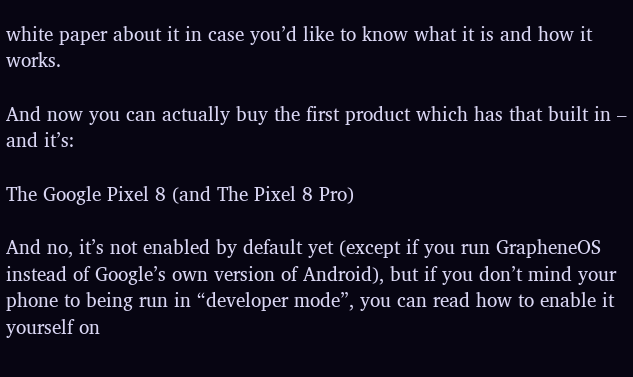white paper about it in case you’d like to know what it is and how it works.

And now you can actually buy the first product which has that built in – and it’s:

The Google Pixel 8 (and The Pixel 8 Pro)

And no, it’s not enabled by default yet (except if you run GrapheneOS instead of Google’s own version of Android), but if you don’t mind your phone to being run in “developer mode”, you can read how to enable it yourself on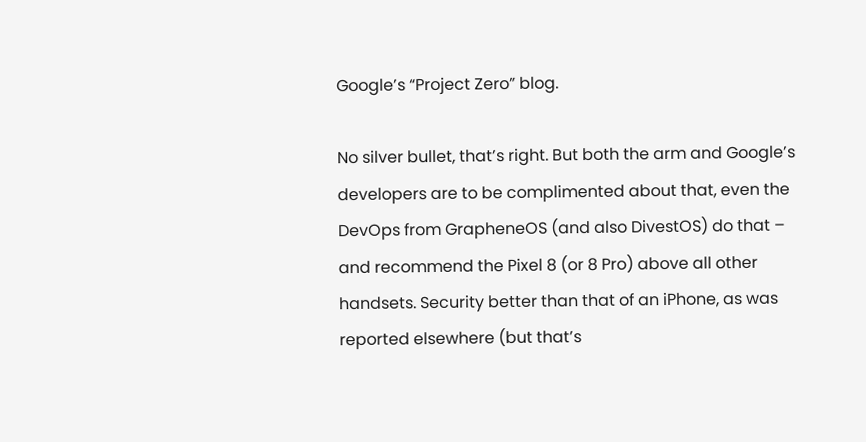Google’s “Project Zero” blog.

No silver bullet, that’s right. But both the arm and Google’s developers are to be complimented about that, even the DevOps from GrapheneOS (and also DivestOS) do that – and recommend the Pixel 8 (or 8 Pro) above all other handsets. Security better than that of an iPhone, as was reported elsewhere (but that’s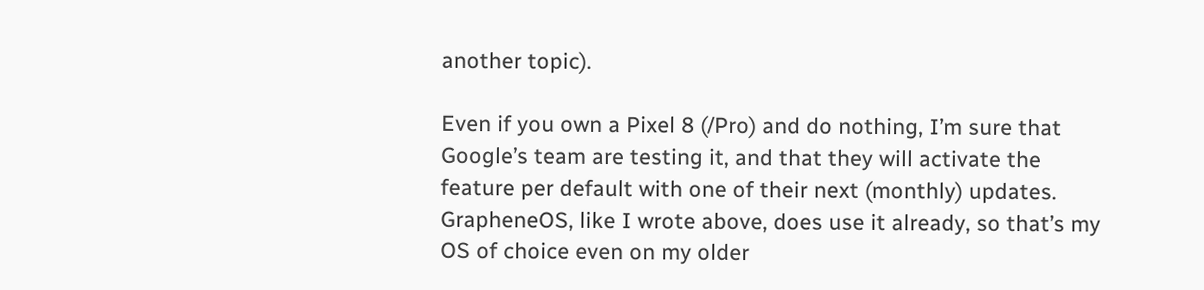another topic).

Even if you own a Pixel 8 (/Pro) and do nothing, I’m sure that Google’s team are testing it, and that they will activate the feature per default with one of their next (monthly) updates. GrapheneOS, like I wrote above, does use it already, so that’s my OS of choice even on my older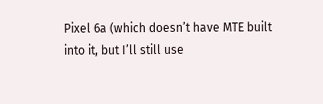Pixel 6a (which doesn’t have MTE built into it, but I’ll still use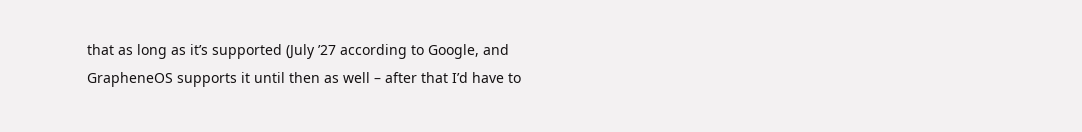that as long as it’s supported (July ’27 according to Google, and GrapheneOS supports it until then as well – after that I’d have to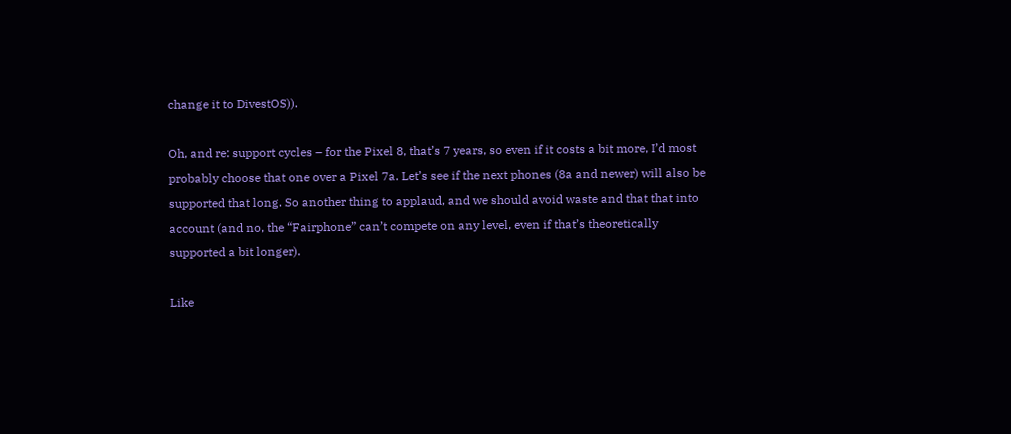change it to DivestOS)).

Oh, and re: support cycles – for the Pixel 8, that’s 7 years, so even if it costs a bit more, I’d most probably choose that one over a Pixel 7a. Let’s see if the next phones (8a and newer) will also be supported that long. So another thing to applaud, and we should avoid waste and that that into account (and no, the “Fairphone” can’t compete on any level, even if that’s theoretically supported a bit longer).

Like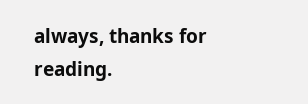always, thanks for reading.